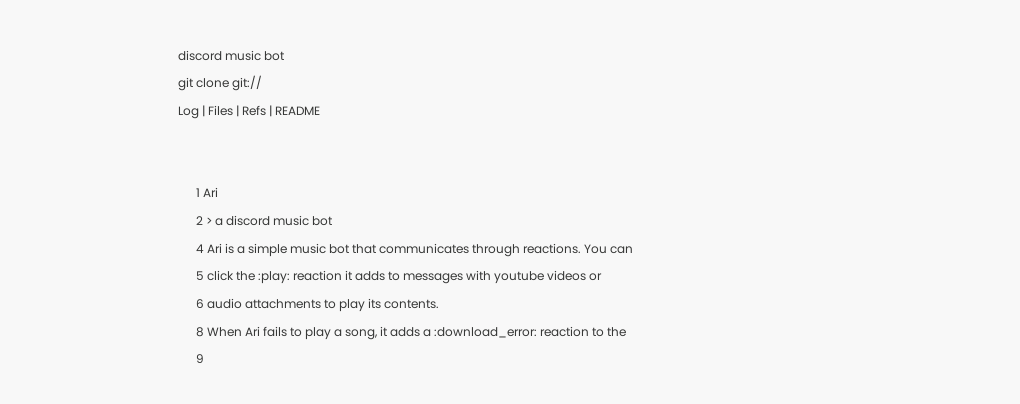discord music bot
git clone git://
Log | Files | Refs | README


      1 Ari
      2 > a discord music bot
      4 Ari is a simple music bot that communicates through reactions. You can
      5 click the :play: reaction it adds to messages with youtube videos or
      6 audio attachments to play its contents.
      8 When Ari fails to play a song, it adds a :download_error: reaction to the
      9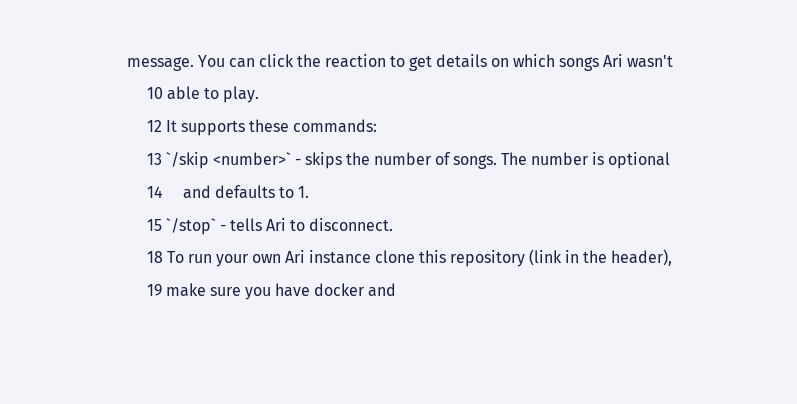message. You can click the reaction to get details on which songs Ari wasn't
     10 able to play.
     12 It supports these commands:
     13 `/skip <number>` - skips the number of songs. The number is optional
     14     and defaults to 1.
     15 `/stop` - tells Ari to disconnect.
     18 To run your own Ari instance clone this repository (link in the header),
     19 make sure you have docker and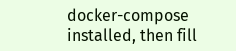docker-compose installed, then fill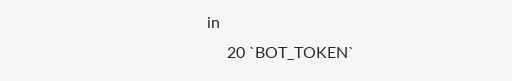in
     20 `BOT_TOKEN`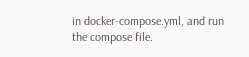in docker-compose.yml, and run the compose file.